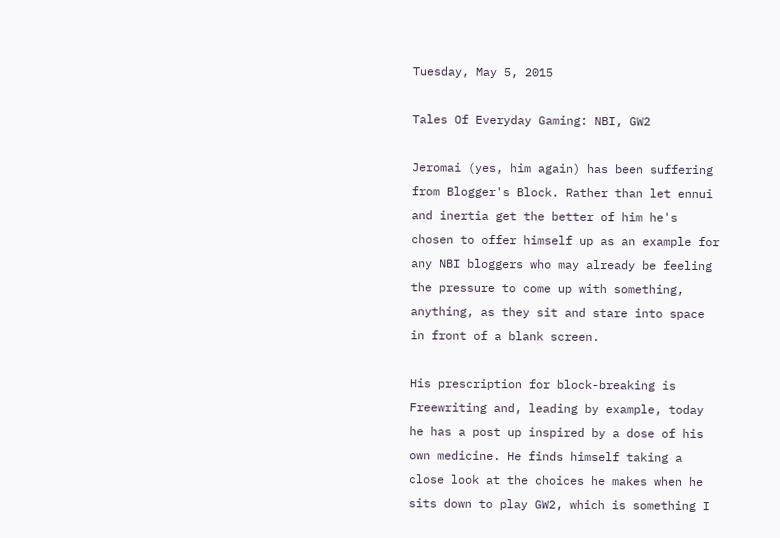Tuesday, May 5, 2015

Tales Of Everyday Gaming: NBI, GW2

Jeromai (yes, him again) has been suffering from Blogger's Block. Rather than let ennui and inertia get the better of him he's chosen to offer himself up as an example for any NBI bloggers who may already be feeling the pressure to come up with something, anything, as they sit and stare into space in front of a blank screen.

His prescription for block-breaking is Freewriting and, leading by example, today he has a post up inspired by a dose of his own medicine. He finds himself taking a close look at the choices he makes when he sits down to play GW2, which is something I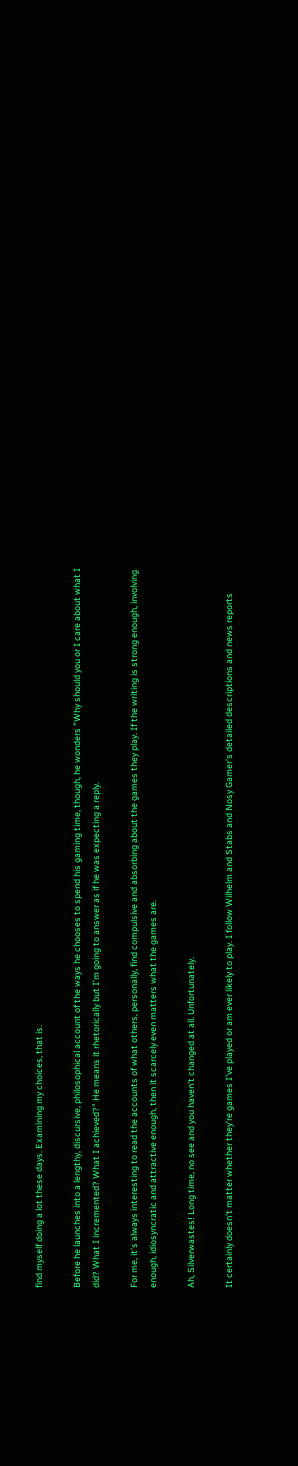find myself doing a lot these days. Examining my choices, that is.

Before he launches into a lengthy, discursive, philosophical account of the ways he chooses to spend his gaming time, though, he wonders "Why should you or I care about what I did? What I incremented? What I achieved?" He means it rhetorically but I'm going to answer as if he was expecting a reply.

For me, it's always interesting to read the accounts of what others, personally, find compulsive and absorbing about the games they play. If the writing is strong enough, involving enough, idiosyncratic and attractive enough, then it scarcely even matters what the games are.

Ah, Silverwastes! Long time, no see and you haven't changed at all. Unfortunately.

It certainly doesn't matter whether they're games I've played or am ever likely to play. I follow Wilhelm and Stabs and Nosy Gamer's detailed descriptions and news reports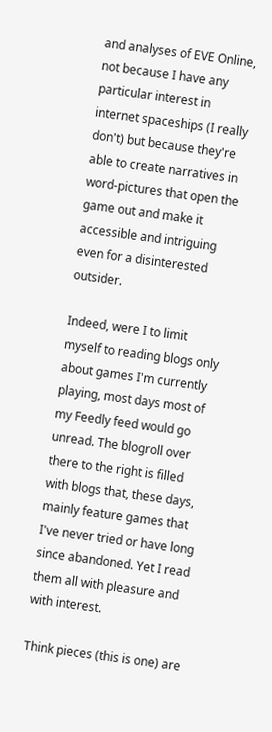and analyses of EVE Online, not because I have any particular interest in internet spaceships (I really don't) but because they're able to create narratives in word-pictures that open the game out and make it accessible and intriguing even for a disinterested outsider.

Indeed, were I to limit myself to reading blogs only about games I'm currently playing, most days most of my Feedly feed would go unread. The blogroll over there to the right is filled with blogs that, these days, mainly feature games that I've never tried or have long since abandoned. Yet I read them all with pleasure and with interest.

Think pieces (this is one) are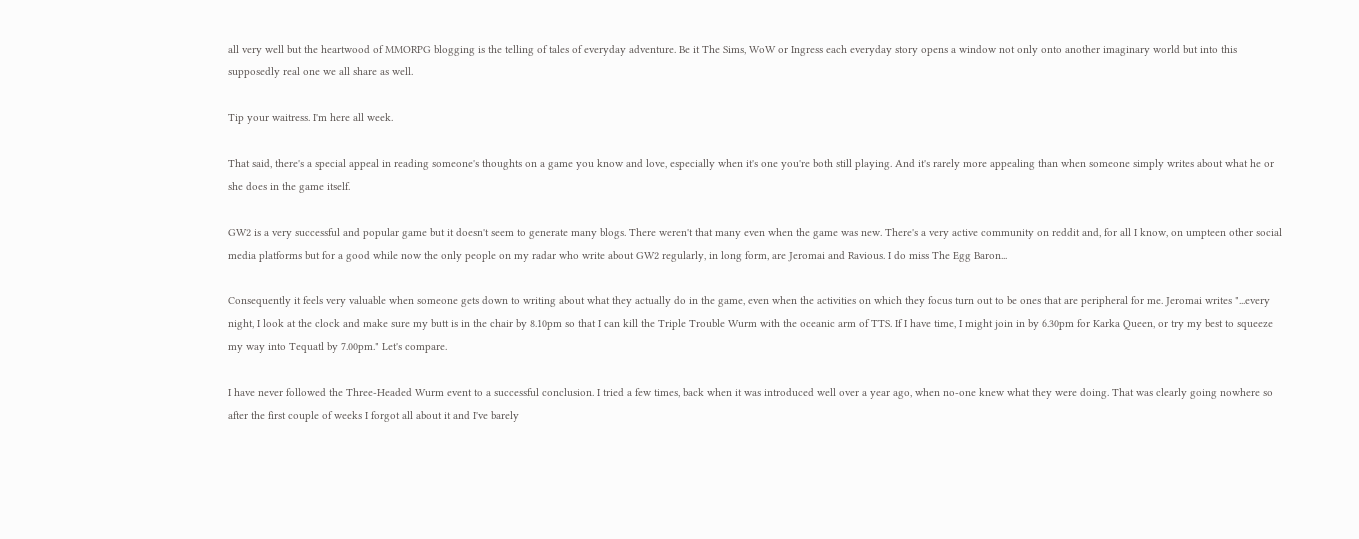all very well but the heartwood of MMORPG blogging is the telling of tales of everyday adventure. Be it The Sims, WoW or Ingress each everyday story opens a window not only onto another imaginary world but into this supposedly real one we all share as well.

Tip your waitress. I'm here all week.

That said, there's a special appeal in reading someone's thoughts on a game you know and love, especially when it's one you're both still playing. And it's rarely more appealing than when someone simply writes about what he or she does in the game itself.

GW2 is a very successful and popular game but it doesn't seem to generate many blogs. There weren't that many even when the game was new. There's a very active community on reddit and, for all I know, on umpteen other social media platforms but for a good while now the only people on my radar who write about GW2 regularly, in long form, are Jeromai and Ravious. I do miss The Egg Baron...

Consequently it feels very valuable when someone gets down to writing about what they actually do in the game, even when the activities on which they focus turn out to be ones that are peripheral for me. Jeromai writes "...every night, I look at the clock and make sure my butt is in the chair by 8.10pm so that I can kill the Triple Trouble Wurm with the oceanic arm of TTS. If I have time, I might join in by 6.30pm for Karka Queen, or try my best to squeeze my way into Tequatl by 7.00pm." Let's compare.

I have never followed the Three-Headed Wurm event to a successful conclusion. I tried a few times, back when it was introduced well over a year ago, when no-one knew what they were doing. That was clearly going nowhere so after the first couple of weeks I forgot all about it and I've barely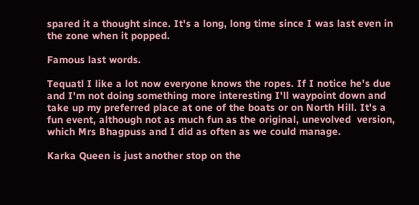spared it a thought since. It's a long, long time since I was last even in the zone when it popped.

Famous last words.

Tequatl I like a lot now everyone knows the ropes. If I notice he's due and I'm not doing something more interesting I'll waypoint down and take up my preferred place at one of the boats or on North Hill. It's a fun event, although not as much fun as the original, unevolved  version, which Mrs Bhagpuss and I did as often as we could manage.

Karka Queen is just another stop on the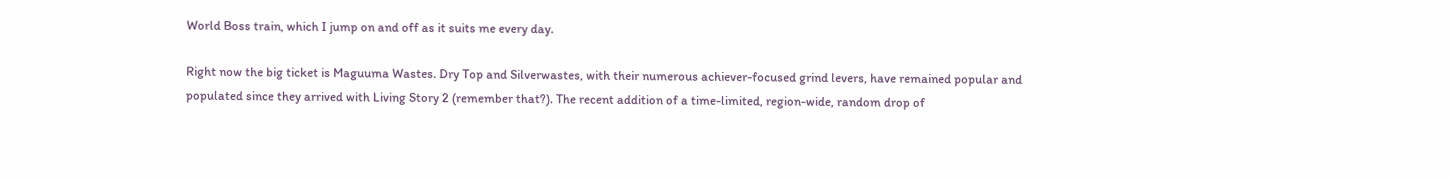World Boss train, which I jump on and off as it suits me every day.

Right now the big ticket is Maguuma Wastes. Dry Top and Silverwastes, with their numerous achiever-focused grind levers, have remained popular and populated since they arrived with Living Story 2 (remember that?). The recent addition of a time-limited, region-wide, random drop of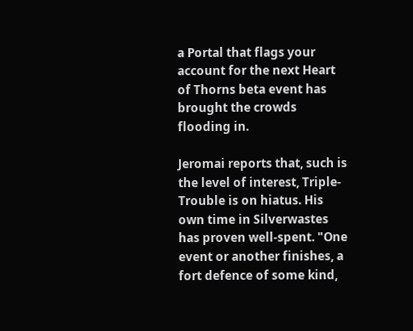a Portal that flags your account for the next Heart of Thorns beta event has brought the crowds flooding in.

Jeromai reports that, such is the level of interest, Triple-Trouble is on hiatus. His own time in Silverwastes has proven well-spent. "One event or another finishes, a fort defence of some kind,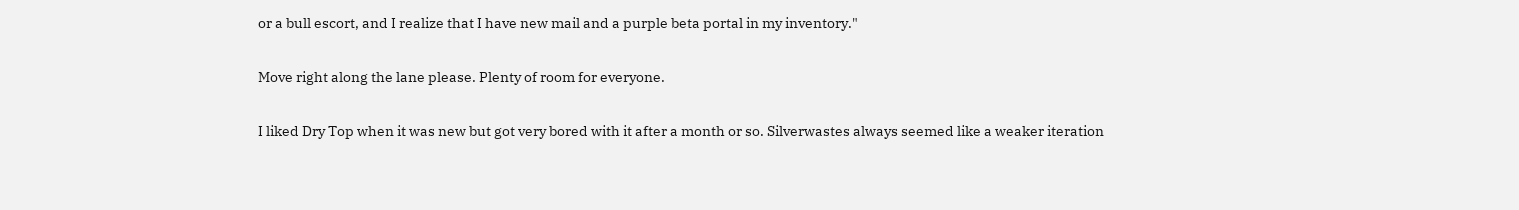or a bull escort, and I realize that I have new mail and a purple beta portal in my inventory."

Move right along the lane please. Plenty of room for everyone.

I liked Dry Top when it was new but got very bored with it after a month or so. Silverwastes always seemed like a weaker iteration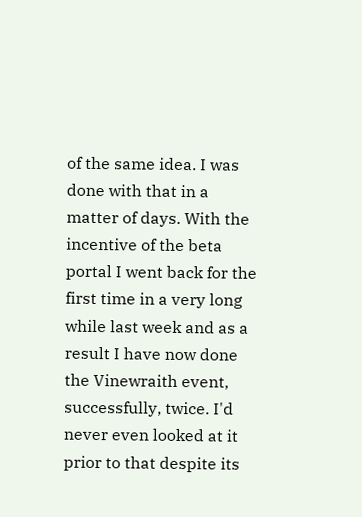of the same idea. I was done with that in a matter of days. With the incentive of the beta portal I went back for the first time in a very long while last week and as a result I have now done the Vinewraith event, successfully, twice. I'd never even looked at it prior to that despite its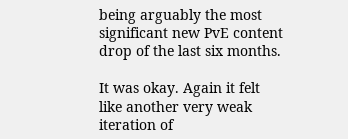being arguably the most significant new PvE content drop of the last six months.

It was okay. Again it felt like another very weak iteration of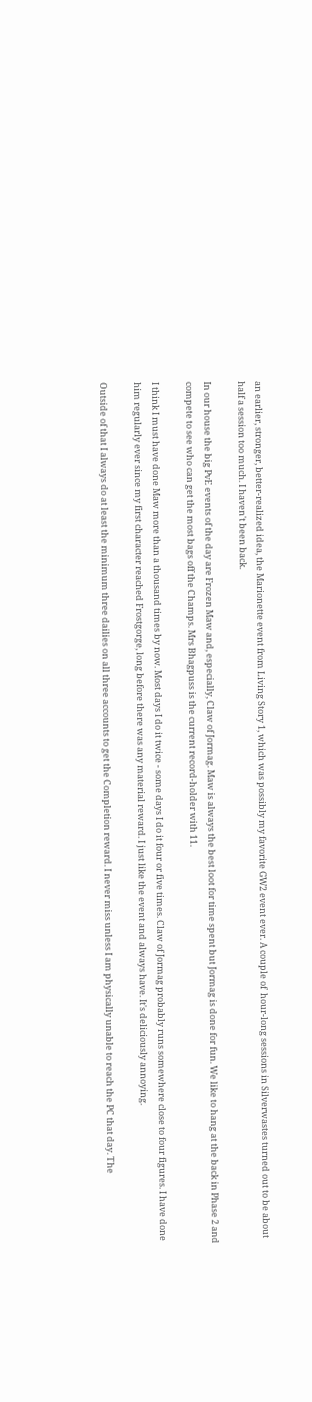an earlier, stronger, better-realized idea, the Marionette event from Living Story 1, which was possibly my favorite GW2 event ever. A couple of  hour-long sessions in Silverwastes turned out to be about half a session too much. I haven't been back.

In our house the big PvE events of the day are Frozen Maw and, especially, Claw of Jormag. Maw is always the best loot for time spent but Jormag is done for fun. We like to hang at the back in Phase 2 and compete to see who can get the most bags off the Champs. Mrs Bhagpuss is the current record-holder with 11.

I think I must have done Maw more than a thousand times by now. Most days I do it twice - some days I do it four or five times. Claw of Jormag probably runs somewhere close to four figures. I have done him regularly ever since my first character reached Frostgorge, long before there was any material reward. I just like the event and always have. It's deliciously annoying.

Outside of that I always do at least the minimum three dailies on all three accounts to get the Completion reward. I never miss unless I am physically unable to reach the PC that day. The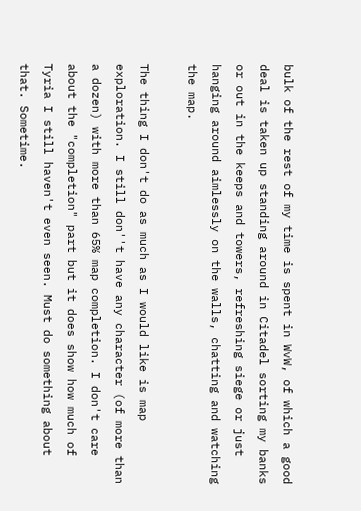bulk of the rest of my time is spent in WvW, of which a good deal is taken up standing around in Citadel sorting my banks or out in the keeps and towers, refreshing siege or just hanging around aimlessly on the walls, chatting and watching the map.

The thing I don't do as much as I would like is map exploration. I still don''t have any character (of more than a dozen) with more than 65% map completion. I don't care about the "completion" part but it does show how much of Tyria I still haven't even seen. Must do something about that. Sometime.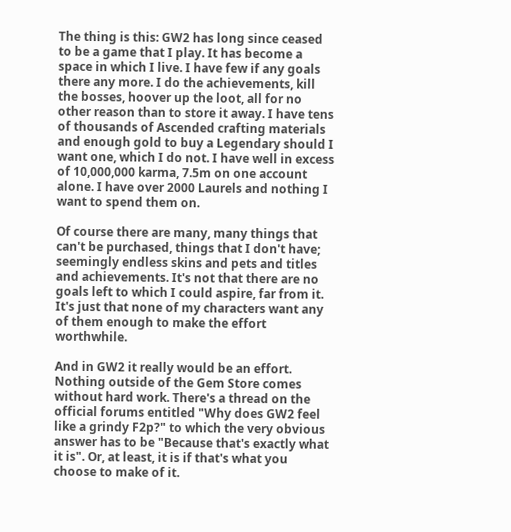The thing is this: GW2 has long since ceased to be a game that I play. It has become a space in which I live. I have few if any goals there any more. I do the achievements, kill the bosses, hoover up the loot, all for no other reason than to store it away. I have tens of thousands of Ascended crafting materials and enough gold to buy a Legendary should I want one, which I do not. I have well in excess of 10,000,000 karma, 7.5m on one account alone. I have over 2000 Laurels and nothing I want to spend them on.

Of course there are many, many things that can't be purchased, things that I don't have; seemingly endless skins and pets and titles and achievements. It's not that there are no goals left to which I could aspire, far from it. It's just that none of my characters want any of them enough to make the effort worthwhile.

And in GW2 it really would be an effort. Nothing outside of the Gem Store comes without hard work. There's a thread on the official forums entitled "Why does GW2 feel like a grindy F2p?" to which the very obvious answer has to be "Because that's exactly what it is". Or, at least, it is if that's what you choose to make of it.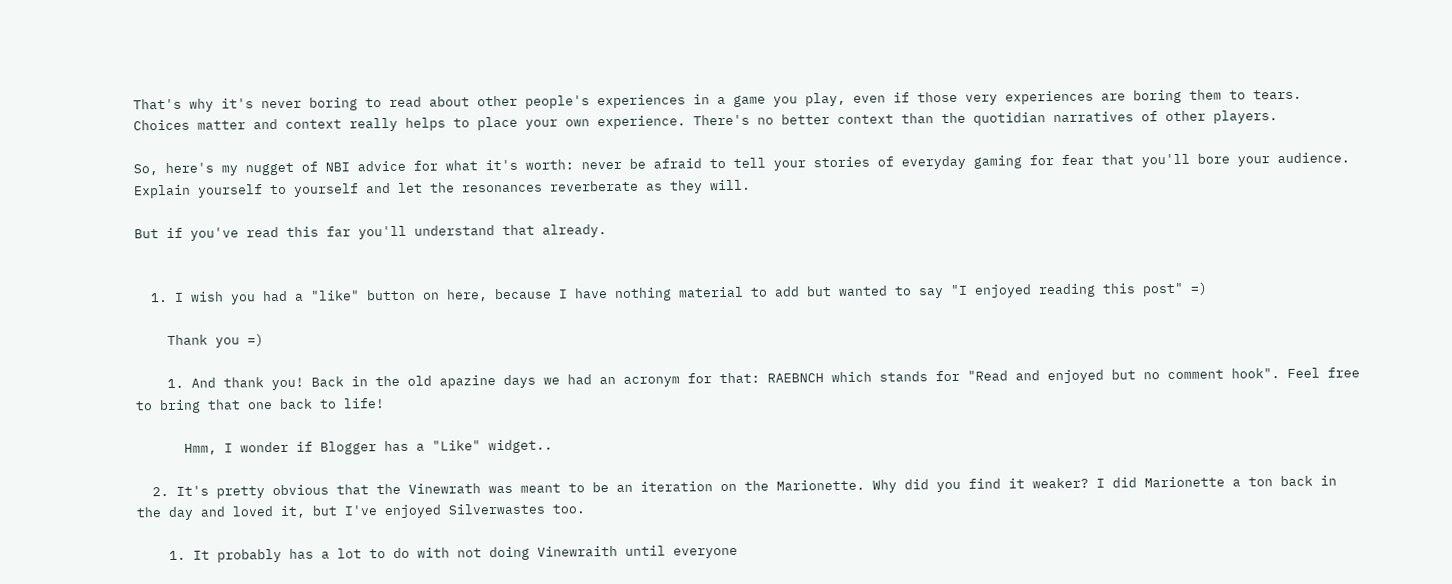That's why it's never boring to read about other people's experiences in a game you play, even if those very experiences are boring them to tears. Choices matter and context really helps to place your own experience. There's no better context than the quotidian narratives of other players.

So, here's my nugget of NBI advice for what it's worth: never be afraid to tell your stories of everyday gaming for fear that you'll bore your audience. Explain yourself to yourself and let the resonances reverberate as they will.

But if you've read this far you'll understand that already.


  1. I wish you had a "like" button on here, because I have nothing material to add but wanted to say "I enjoyed reading this post" =)

    Thank you =)

    1. And thank you! Back in the old apazine days we had an acronym for that: RAEBNCH which stands for "Read and enjoyed but no comment hook". Feel free to bring that one back to life!

      Hmm, I wonder if Blogger has a "Like" widget..

  2. It's pretty obvious that the Vinewrath was meant to be an iteration on the Marionette. Why did you find it weaker? I did Marionette a ton back in the day and loved it, but I've enjoyed Silverwastes too.

    1. It probably has a lot to do with not doing Vinewraith until everyone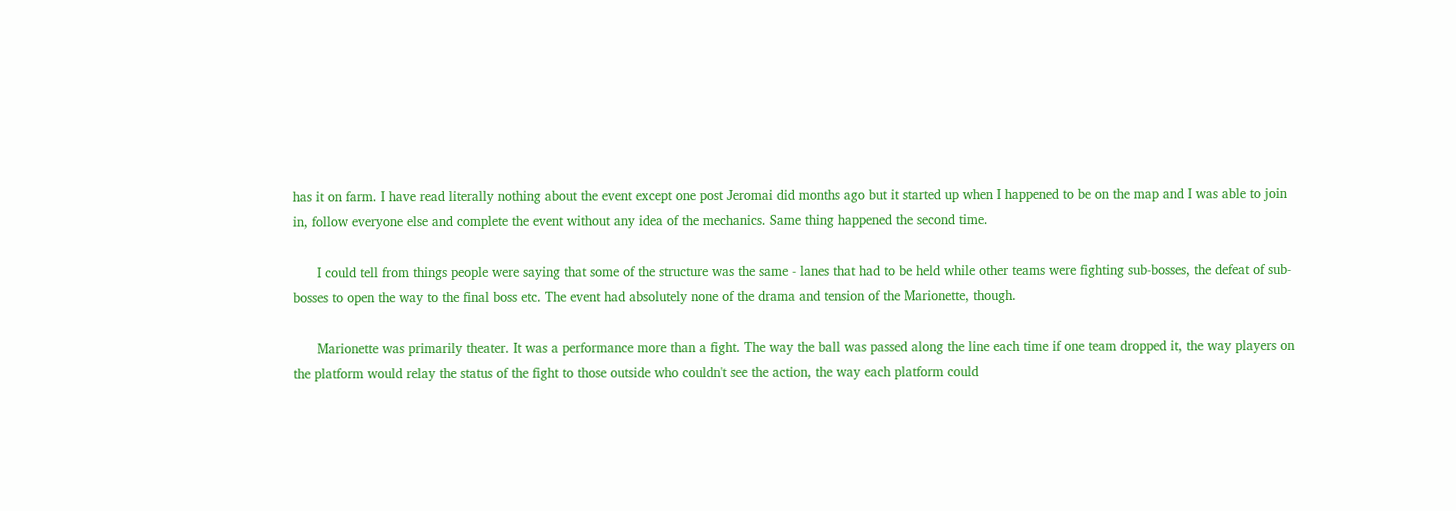has it on farm. I have read literally nothing about the event except one post Jeromai did months ago but it started up when I happened to be on the map and I was able to join in, follow everyone else and complete the event without any idea of the mechanics. Same thing happened the second time.

      I could tell from things people were saying that some of the structure was the same - lanes that had to be held while other teams were fighting sub-bosses, the defeat of sub-bosses to open the way to the final boss etc. The event had absolutely none of the drama and tension of the Marionette, though.

      Marionette was primarily theater. It was a performance more than a fight. The way the ball was passed along the line each time if one team dropped it, the way players on the platform would relay the status of the fight to those outside who couldn't see the action, the way each platform could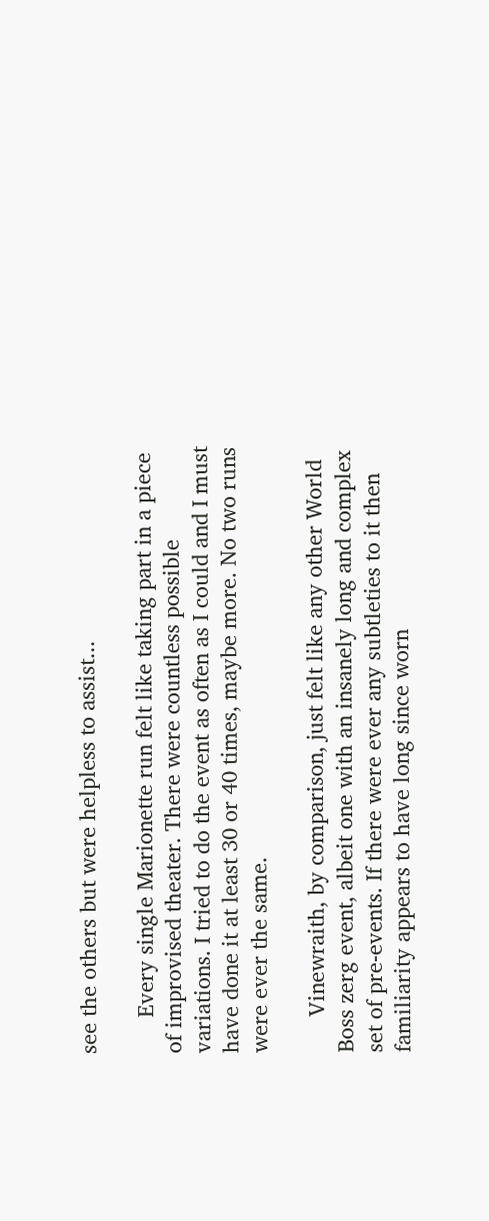see the others but were helpless to assist...

      Every single Marionette run felt like taking part in a piece of improvised theater. There were countless possible variations. I tried to do the event as often as I could and I must have done it at least 30 or 40 times, maybe more. No two runs were ever the same.

      Vinewraith, by comparison, just felt like any other World Boss zerg event, albeit one with an insanely long and complex set of pre-events. If there were ever any subtleties to it then familiarity appears to have long since worn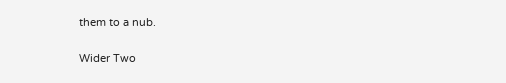them to a nub.


Wider Two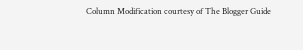Column Modification courtesy of The Blogger Guide